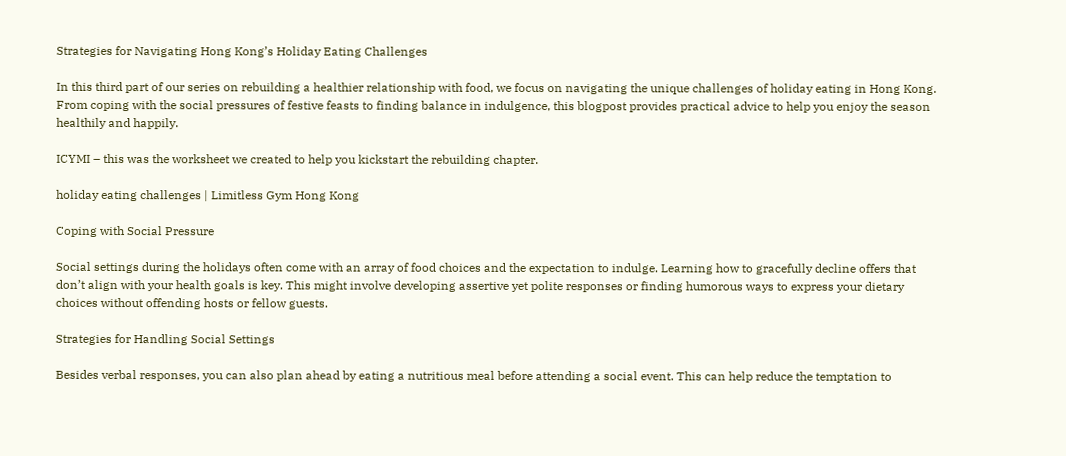Strategies for Navigating Hong Kong’s Holiday Eating Challenges

In this third part of our series on rebuilding a healthier relationship with food, we focus on navigating the unique challenges of holiday eating in Hong Kong. From coping with the social pressures of festive feasts to finding balance in indulgence, this blogpost provides practical advice to help you enjoy the season healthily and happily.

ICYMI – this was the worksheet we created to help you kickstart the rebuilding chapter.

holiday eating challenges | Limitless Gym Hong Kong

Coping with Social Pressure

Social settings during the holidays often come with an array of food choices and the expectation to indulge. Learning how to gracefully decline offers that don’t align with your health goals is key. This might involve developing assertive yet polite responses or finding humorous ways to express your dietary choices without offending hosts or fellow guests.

Strategies for Handling Social Settings

Besides verbal responses, you can also plan ahead by eating a nutritious meal before attending a social event. This can help reduce the temptation to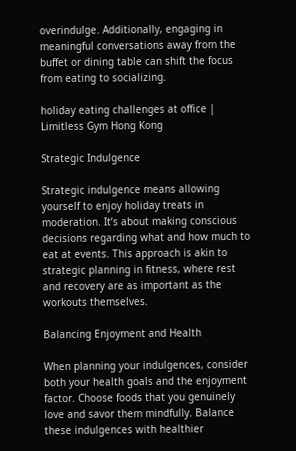overindulge. Additionally, engaging in meaningful conversations away from the buffet or dining table can shift the focus from eating to socializing.

holiday eating challenges at office | Limitless Gym Hong Kong

Strategic Indulgence

Strategic indulgence means allowing yourself to enjoy holiday treats in moderation. It’s about making conscious decisions regarding what and how much to eat at events. This approach is akin to strategic planning in fitness, where rest and recovery are as important as the workouts themselves.

Balancing Enjoyment and Health

When planning your indulgences, consider both your health goals and the enjoyment factor. Choose foods that you genuinely love and savor them mindfully. Balance these indulgences with healthier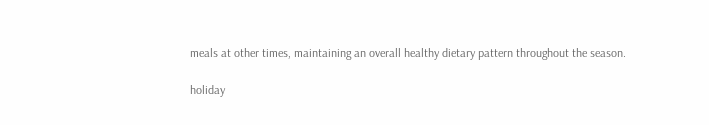meals at other times, maintaining an overall healthy dietary pattern throughout the season.

holiday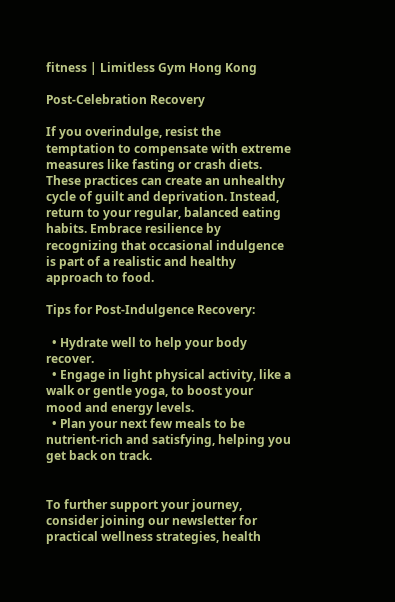fitness | Limitless Gym Hong Kong

Post-Celebration Recovery

If you overindulge, resist the temptation to compensate with extreme measures like fasting or crash diets. These practices can create an unhealthy cycle of guilt and deprivation. Instead, return to your regular, balanced eating habits. Embrace resilience by recognizing that occasional indulgence is part of a realistic and healthy approach to food.

Tips for Post-Indulgence Recovery:

  • Hydrate well to help your body recover.
  • Engage in light physical activity, like a walk or gentle yoga, to boost your mood and energy levels.
  • Plan your next few meals to be nutrient-rich and satisfying, helping you get back on track.


To further support your journey, consider joining our newsletter for practical wellness strategies, health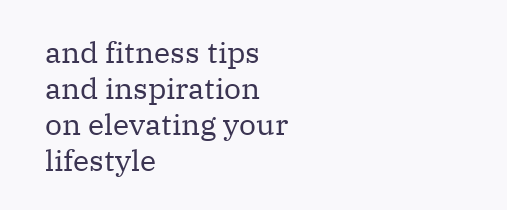and fitness tips and inspiration on elevating your lifestyle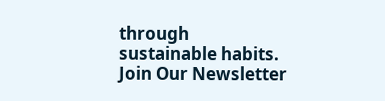through sustainable habits. Join Our Newsletter